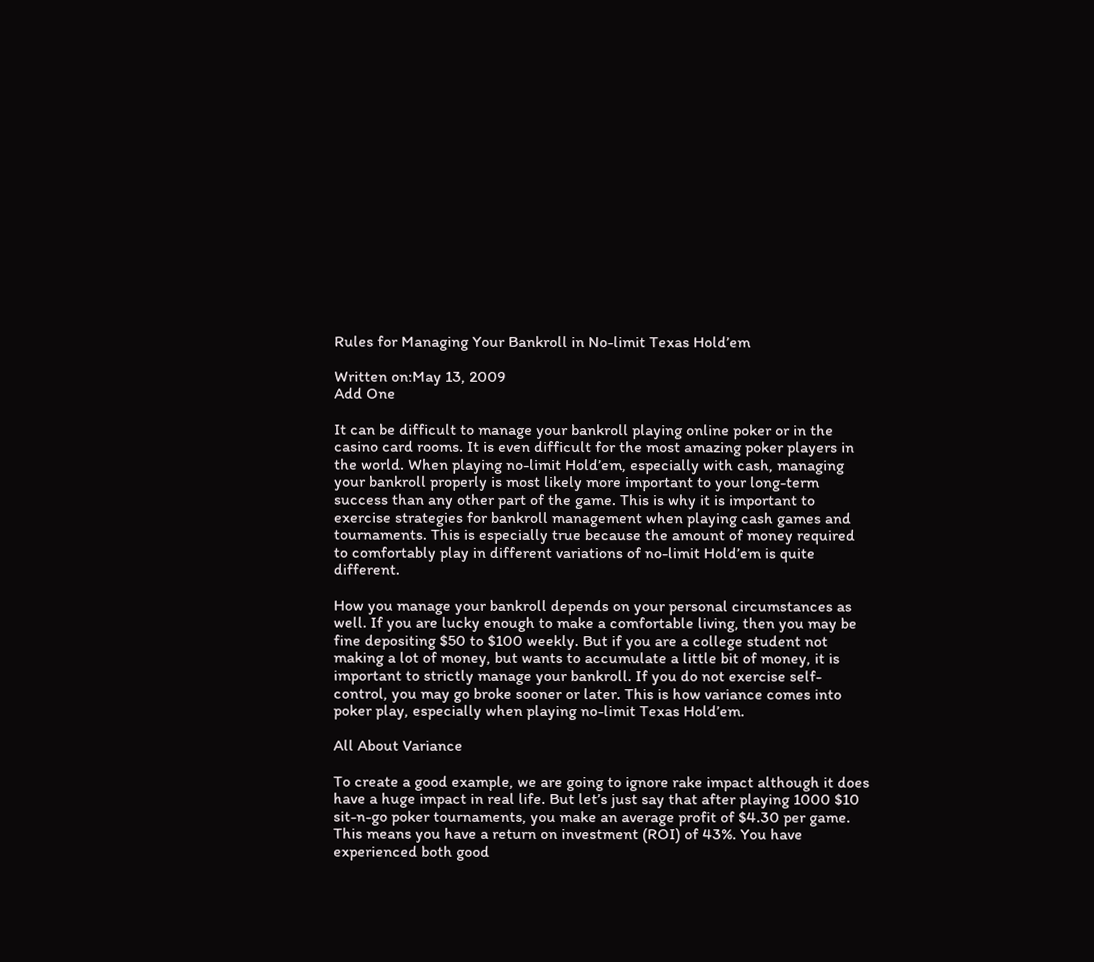Rules for Managing Your Bankroll in No-limit Texas Hold’em

Written on:May 13, 2009
Add One

It can be difficult to manage your bankroll playing online poker or in the casino card rooms. It is even difficult for the most amazing poker players in the world. When playing no-limit Hold’em, especially with cash, managing your bankroll properly is most likely more important to your long-term success than any other part of the game. This is why it is important to exercise strategies for bankroll management when playing cash games and tournaments. This is especially true because the amount of money required to comfortably play in different variations of no-limit Hold’em is quite different.

How you manage your bankroll depends on your personal circumstances as well. If you are lucky enough to make a comfortable living, then you may be fine depositing $50 to $100 weekly. But if you are a college student not making a lot of money, but wants to accumulate a little bit of money, it is important to strictly manage your bankroll. If you do not exercise self-control, you may go broke sooner or later. This is how variance comes into poker play, especially when playing no-limit Texas Hold’em.

All About Variance

To create a good example, we are going to ignore rake impact although it does have a huge impact in real life. But let’s just say that after playing 1000 $10 sit-n-go poker tournaments, you make an average profit of $4.30 per game. This means you have a return on investment (ROI) of 43%. You have experienced both good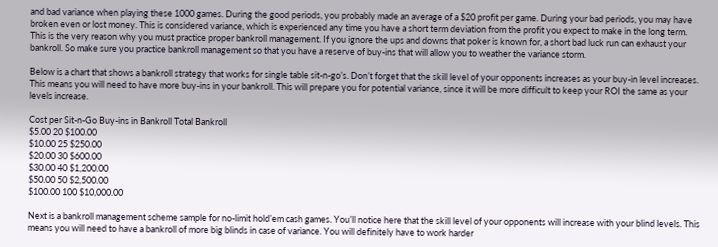and bad variance when playing these 1000 games. During the good periods, you probably made an average of a $20 profit per game. During your bad periods, you may have broken even or lost money. This is considered variance, which is experienced any time you have a short term deviation from the profit you expect to make in the long term. This is the very reason why you must practice proper bankroll management. If you ignore the ups and downs that poker is known for, a short bad luck run can exhaust your bankroll. So make sure you practice bankroll management so that you have a reserve of buy-ins that will allow you to weather the variance storm.

Below is a chart that shows a bankroll strategy that works for single table sit-n-go’s. Don’t forget that the skill level of your opponents increases as your buy-in level increases. This means you will need to have more buy-ins in your bankroll. This will prepare you for potential variance, since it will be more difficult to keep your ROI the same as your levels increase.

Cost per Sit-n-Go Buy-ins in Bankroll Total Bankroll
$5.00 20 $100.00
$10.00 25 $250.00
$20.00 30 $600.00
$30.00 40 $1,200.00
$50.00 50 $2,500.00
$100.00 100 $10,000.00

Next is a bankroll management scheme sample for no-limit hold’em cash games. You’ll notice here that the skill level of your opponents will increase with your blind levels. This means you will need to have a bankroll of more big blinds in case of variance. You will definitely have to work harder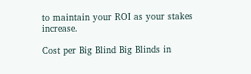to maintain your ROI as your stakes increase.

Cost per Big Blind Big Blinds in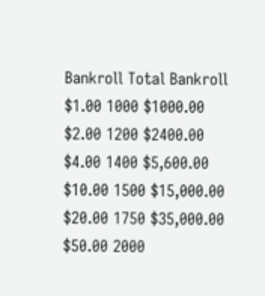Bankroll Total Bankroll
$1.00 1000 $1000.00
$2.00 1200 $2400.00
$4.00 1400 $5,600.00
$10.00 1500 $15,000.00
$20.00 1750 $35,000.00
$50.00 2000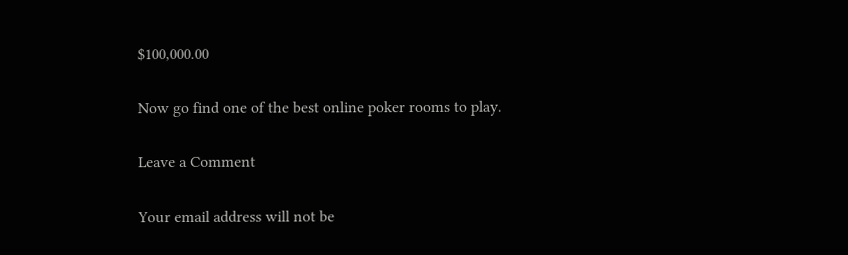$100,000.00

Now go find one of the best online poker rooms to play.

Leave a Comment

Your email address will not be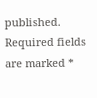published. Required fields are marked *